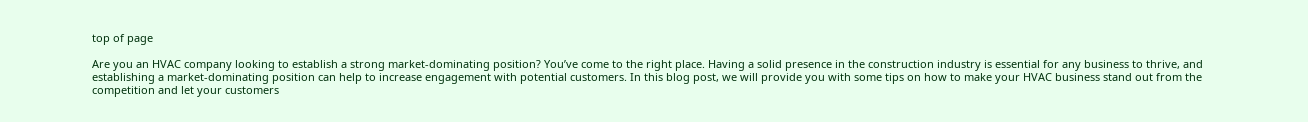top of page

Are you an HVAC company looking to establish a strong market-dominating position? You’ve come to the right place. Having a solid presence in the construction industry is essential for any business to thrive, and establishing a market-dominating position can help to increase engagement with potential customers. In this blog post, we will provide you with some tips on how to make your HVAC business stand out from the competition and let your customers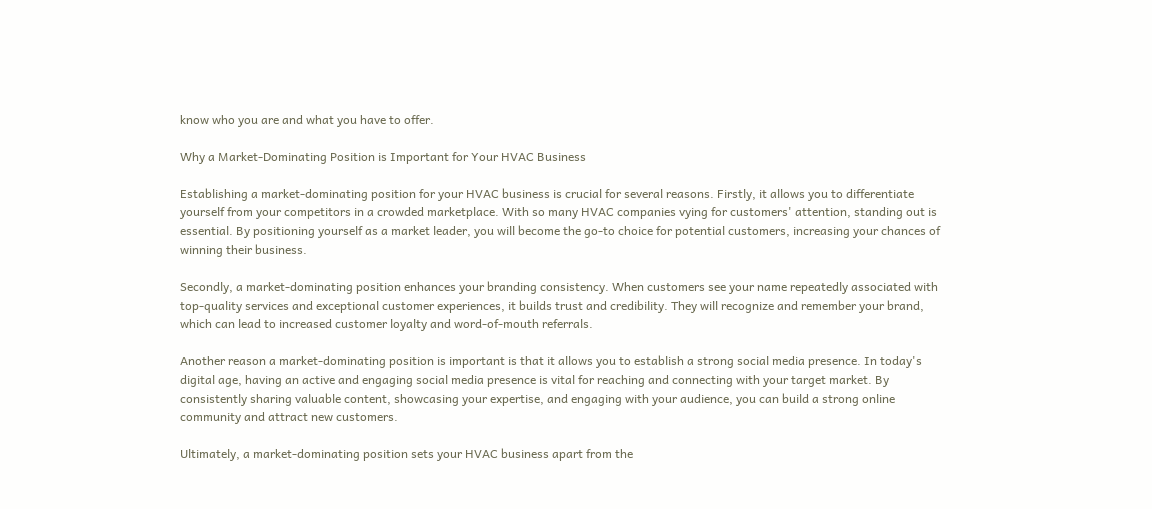know who you are and what you have to offer.

Why a Market-Dominating Position is Important for Your HVAC Business

Establishing a market-dominating position for your HVAC business is crucial for several reasons. Firstly, it allows you to differentiate yourself from your competitors in a crowded marketplace. With so many HVAC companies vying for customers' attention, standing out is essential. By positioning yourself as a market leader, you will become the go-to choice for potential customers, increasing your chances of winning their business.

Secondly, a market-dominating position enhances your branding consistency. When customers see your name repeatedly associated with top-quality services and exceptional customer experiences, it builds trust and credibility. They will recognize and remember your brand, which can lead to increased customer loyalty and word-of-mouth referrals.

Another reason a market-dominating position is important is that it allows you to establish a strong social media presence. In today's digital age, having an active and engaging social media presence is vital for reaching and connecting with your target market. By consistently sharing valuable content, showcasing your expertise, and engaging with your audience, you can build a strong online community and attract new customers.

Ultimately, a market-dominating position sets your HVAC business apart from the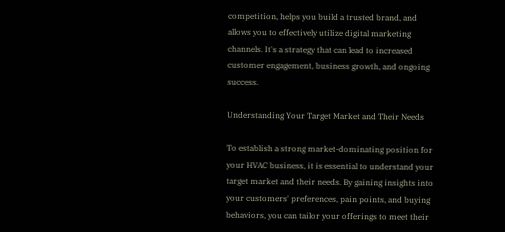competition, helps you build a trusted brand, and allows you to effectively utilize digital marketing channels. It's a strategy that can lead to increased customer engagement, business growth, and ongoing success.

Understanding Your Target Market and Their Needs

To establish a strong market-dominating position for your HVAC business, it is essential to understand your target market and their needs. By gaining insights into your customers' preferences, pain points, and buying behaviors, you can tailor your offerings to meet their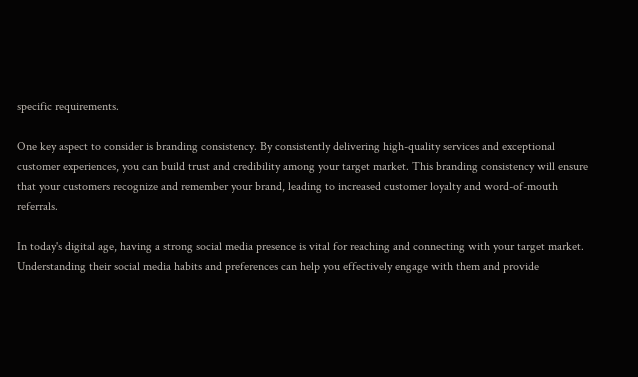specific requirements.

One key aspect to consider is branding consistency. By consistently delivering high-quality services and exceptional customer experiences, you can build trust and credibility among your target market. This branding consistency will ensure that your customers recognize and remember your brand, leading to increased customer loyalty and word-of-mouth referrals.

In today's digital age, having a strong social media presence is vital for reaching and connecting with your target market. Understanding their social media habits and preferences can help you effectively engage with them and provide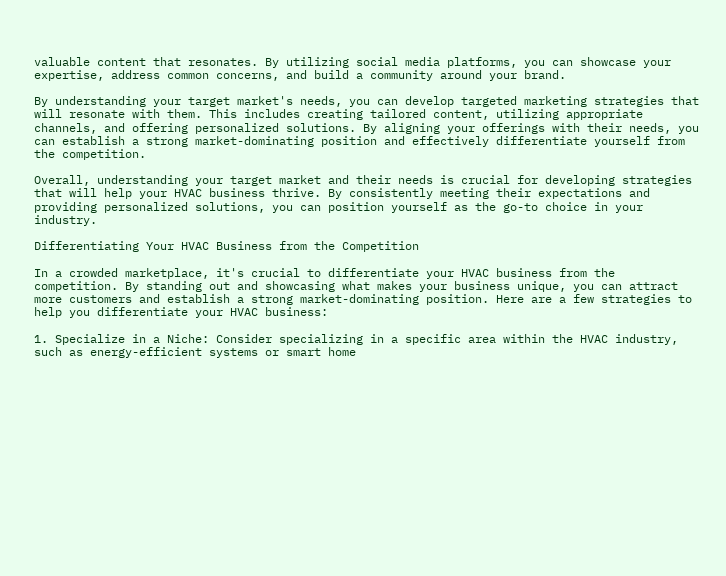valuable content that resonates. By utilizing social media platforms, you can showcase your expertise, address common concerns, and build a community around your brand.

By understanding your target market's needs, you can develop targeted marketing strategies that will resonate with them. This includes creating tailored content, utilizing appropriate channels, and offering personalized solutions. By aligning your offerings with their needs, you can establish a strong market-dominating position and effectively differentiate yourself from the competition.

Overall, understanding your target market and their needs is crucial for developing strategies that will help your HVAC business thrive. By consistently meeting their expectations and providing personalized solutions, you can position yourself as the go-to choice in your industry.

Differentiating Your HVAC Business from the Competition

In a crowded marketplace, it's crucial to differentiate your HVAC business from the competition. By standing out and showcasing what makes your business unique, you can attract more customers and establish a strong market-dominating position. Here are a few strategies to help you differentiate your HVAC business:

1. Specialize in a Niche: Consider specializing in a specific area within the HVAC industry, such as energy-efficient systems or smart home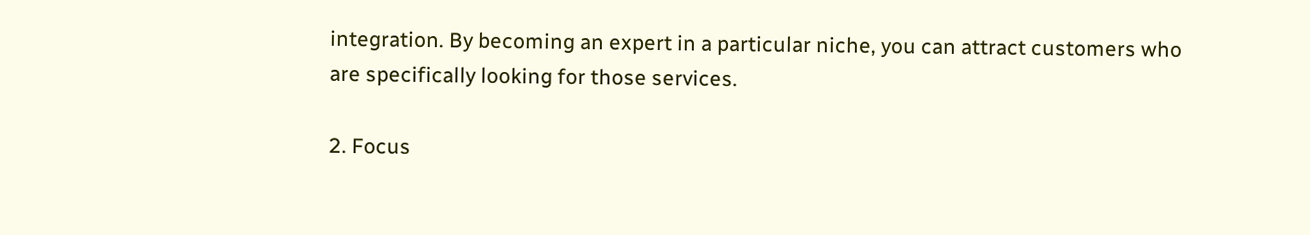integration. By becoming an expert in a particular niche, you can attract customers who are specifically looking for those services.

2. Focus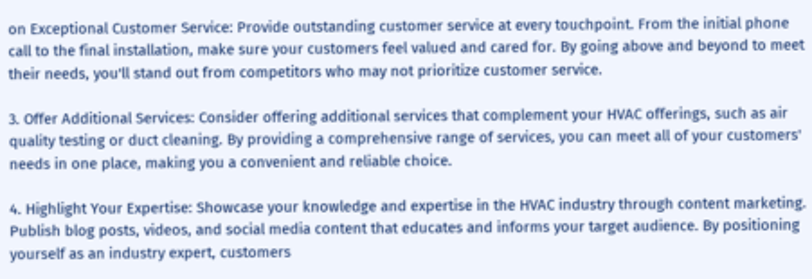on Exceptional Customer Service: Provide outstanding customer service at every touchpoint. From the initial phone call to the final installation, make sure your customers feel valued and cared for. By going above and beyond to meet their needs, you'll stand out from competitors who may not prioritize customer service.

3. Offer Additional Services: Consider offering additional services that complement your HVAC offerings, such as air quality testing or duct cleaning. By providing a comprehensive range of services, you can meet all of your customers' needs in one place, making you a convenient and reliable choice.

4. Highlight Your Expertise: Showcase your knowledge and expertise in the HVAC industry through content marketing. Publish blog posts, videos, and social media content that educates and informs your target audience. By positioning yourself as an industry expert, customers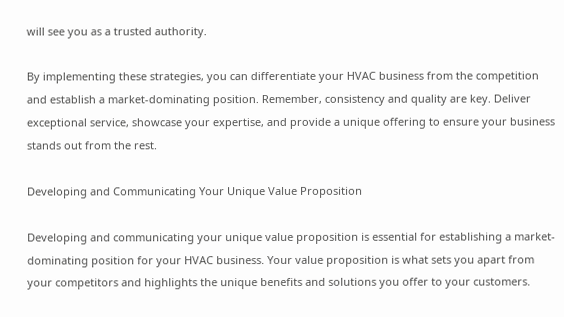will see you as a trusted authority.

By implementing these strategies, you can differentiate your HVAC business from the competition and establish a market-dominating position. Remember, consistency and quality are key. Deliver exceptional service, showcase your expertise, and provide a unique offering to ensure your business stands out from the rest.

Developing and Communicating Your Unique Value Proposition

Developing and communicating your unique value proposition is essential for establishing a market-dominating position for your HVAC business. Your value proposition is what sets you apart from your competitors and highlights the unique benefits and solutions you offer to your customers.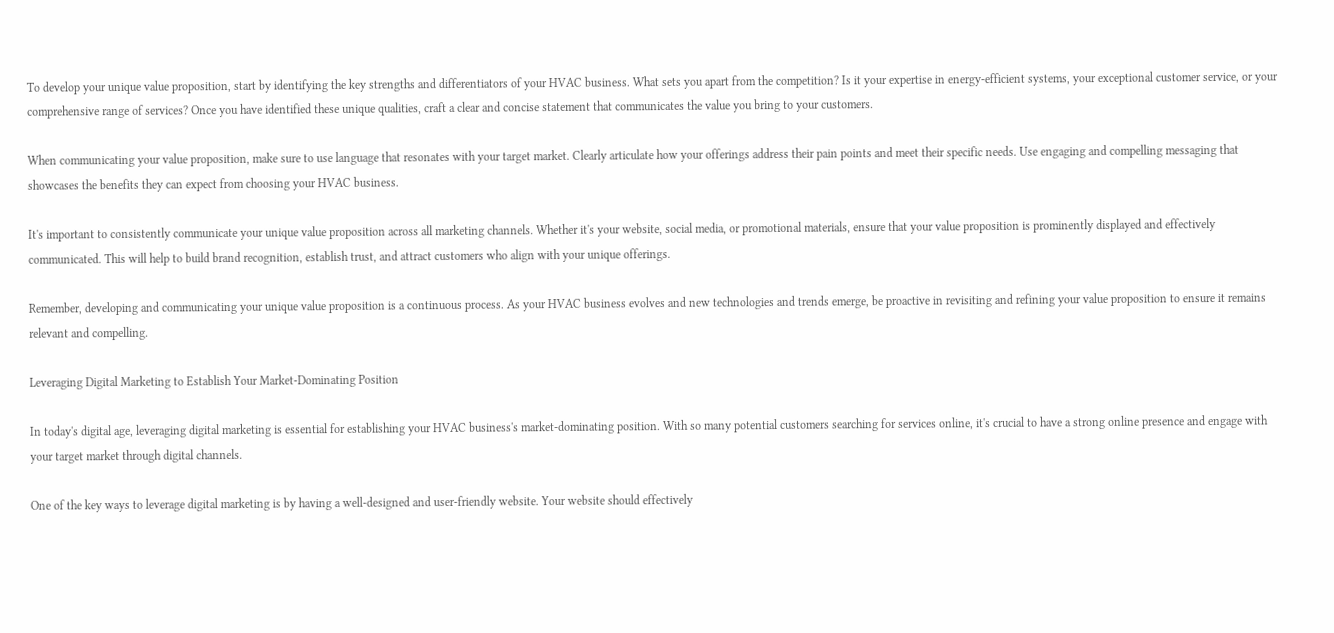To develop your unique value proposition, start by identifying the key strengths and differentiators of your HVAC business. What sets you apart from the competition? Is it your expertise in energy-efficient systems, your exceptional customer service, or your comprehensive range of services? Once you have identified these unique qualities, craft a clear and concise statement that communicates the value you bring to your customers.

When communicating your value proposition, make sure to use language that resonates with your target market. Clearly articulate how your offerings address their pain points and meet their specific needs. Use engaging and compelling messaging that showcases the benefits they can expect from choosing your HVAC business.

It's important to consistently communicate your unique value proposition across all marketing channels. Whether it's your website, social media, or promotional materials, ensure that your value proposition is prominently displayed and effectively communicated. This will help to build brand recognition, establish trust, and attract customers who align with your unique offerings.

Remember, developing and communicating your unique value proposition is a continuous process. As your HVAC business evolves and new technologies and trends emerge, be proactive in revisiting and refining your value proposition to ensure it remains relevant and compelling.

Leveraging Digital Marketing to Establish Your Market-Dominating Position

In today's digital age, leveraging digital marketing is essential for establishing your HVAC business's market-dominating position. With so many potential customers searching for services online, it's crucial to have a strong online presence and engage with your target market through digital channels.

One of the key ways to leverage digital marketing is by having a well-designed and user-friendly website. Your website should effectively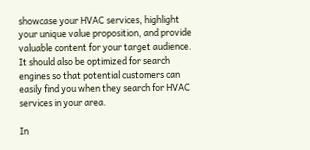showcase your HVAC services, highlight your unique value proposition, and provide valuable content for your target audience. It should also be optimized for search engines so that potential customers can easily find you when they search for HVAC services in your area.

In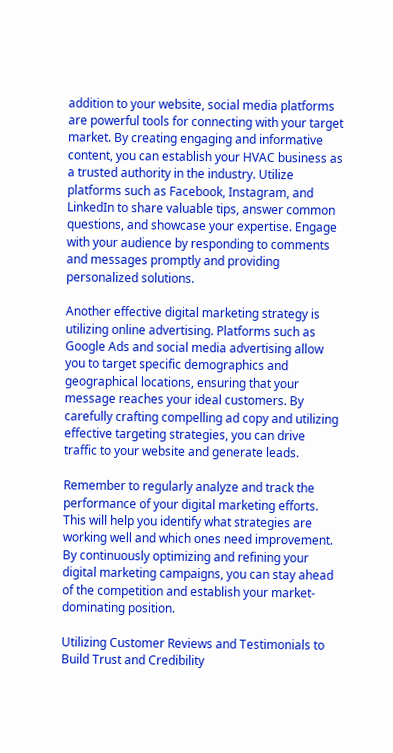addition to your website, social media platforms are powerful tools for connecting with your target market. By creating engaging and informative content, you can establish your HVAC business as a trusted authority in the industry. Utilize platforms such as Facebook, Instagram, and LinkedIn to share valuable tips, answer common questions, and showcase your expertise. Engage with your audience by responding to comments and messages promptly and providing personalized solutions.

Another effective digital marketing strategy is utilizing online advertising. Platforms such as Google Ads and social media advertising allow you to target specific demographics and geographical locations, ensuring that your message reaches your ideal customers. By carefully crafting compelling ad copy and utilizing effective targeting strategies, you can drive traffic to your website and generate leads.

Remember to regularly analyze and track the performance of your digital marketing efforts. This will help you identify what strategies are working well and which ones need improvement. By continuously optimizing and refining your digital marketing campaigns, you can stay ahead of the competition and establish your market-dominating position.

Utilizing Customer Reviews and Testimonials to Build Trust and Credibility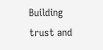Building trust and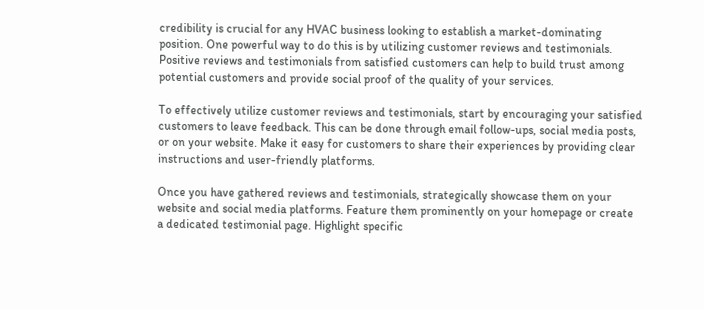credibility is crucial for any HVAC business looking to establish a market-dominating position. One powerful way to do this is by utilizing customer reviews and testimonials. Positive reviews and testimonials from satisfied customers can help to build trust among potential customers and provide social proof of the quality of your services.

To effectively utilize customer reviews and testimonials, start by encouraging your satisfied customers to leave feedback. This can be done through email follow-ups, social media posts, or on your website. Make it easy for customers to share their experiences by providing clear instructions and user-friendly platforms.

Once you have gathered reviews and testimonials, strategically showcase them on your website and social media platforms. Feature them prominently on your homepage or create a dedicated testimonial page. Highlight specific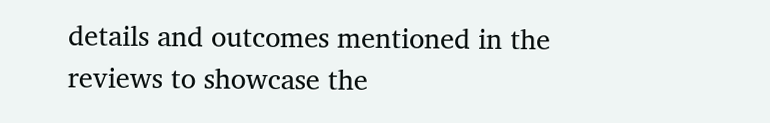details and outcomes mentioned in the reviews to showcase the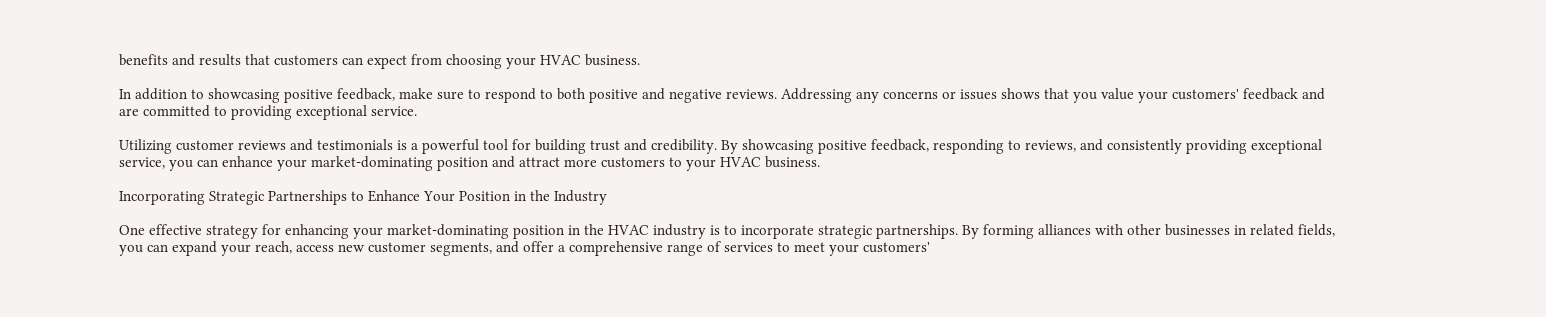benefits and results that customers can expect from choosing your HVAC business.

In addition to showcasing positive feedback, make sure to respond to both positive and negative reviews. Addressing any concerns or issues shows that you value your customers' feedback and are committed to providing exceptional service.

Utilizing customer reviews and testimonials is a powerful tool for building trust and credibility. By showcasing positive feedback, responding to reviews, and consistently providing exceptional service, you can enhance your market-dominating position and attract more customers to your HVAC business.

Incorporating Strategic Partnerships to Enhance Your Position in the Industry

One effective strategy for enhancing your market-dominating position in the HVAC industry is to incorporate strategic partnerships. By forming alliances with other businesses in related fields, you can expand your reach, access new customer segments, and offer a comprehensive range of services to meet your customers'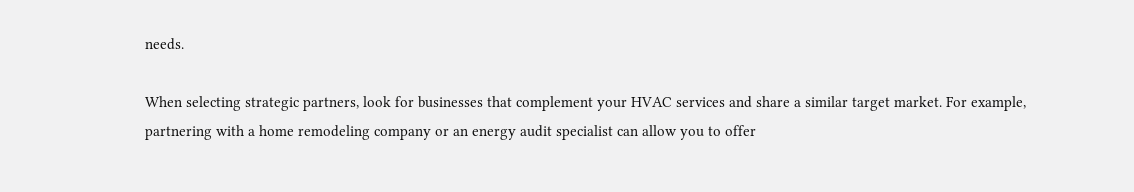needs.

When selecting strategic partners, look for businesses that complement your HVAC services and share a similar target market. For example, partnering with a home remodeling company or an energy audit specialist can allow you to offer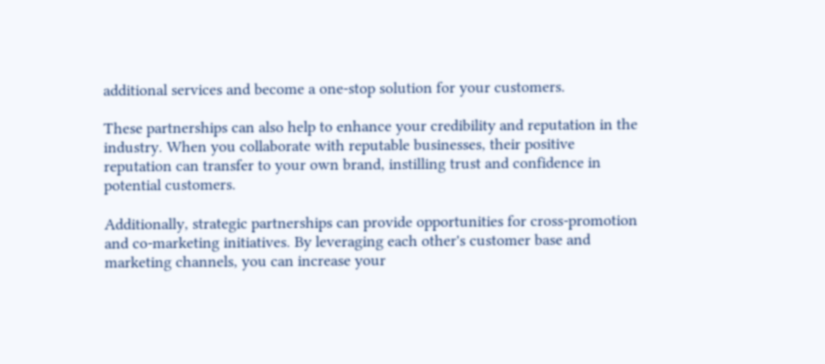additional services and become a one-stop solution for your customers.

These partnerships can also help to enhance your credibility and reputation in the industry. When you collaborate with reputable businesses, their positive reputation can transfer to your own brand, instilling trust and confidence in potential customers.

Additionally, strategic partnerships can provide opportunities for cross-promotion and co-marketing initiatives. By leveraging each other's customer base and marketing channels, you can increase your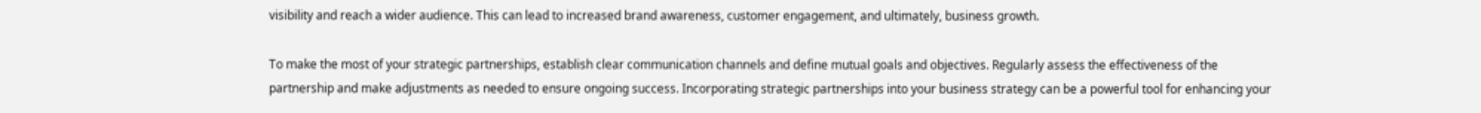visibility and reach a wider audience. This can lead to increased brand awareness, customer engagement, and ultimately, business growth.

To make the most of your strategic partnerships, establish clear communication channels and define mutual goals and objectives. Regularly assess the effectiveness of the partnership and make adjustments as needed to ensure ongoing success. Incorporating strategic partnerships into your business strategy can be a powerful tool for enhancing your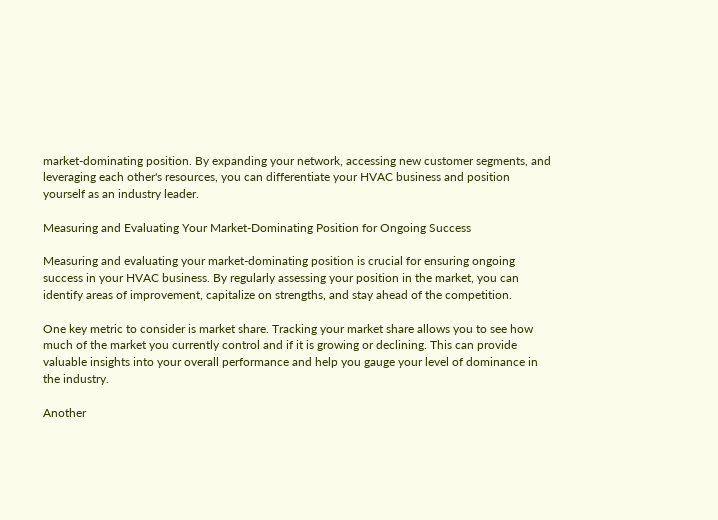market-dominating position. By expanding your network, accessing new customer segments, and leveraging each other's resources, you can differentiate your HVAC business and position yourself as an industry leader.

Measuring and Evaluating Your Market-Dominating Position for Ongoing Success

Measuring and evaluating your market-dominating position is crucial for ensuring ongoing success in your HVAC business. By regularly assessing your position in the market, you can identify areas of improvement, capitalize on strengths, and stay ahead of the competition.

One key metric to consider is market share. Tracking your market share allows you to see how much of the market you currently control and if it is growing or declining. This can provide valuable insights into your overall performance and help you gauge your level of dominance in the industry.

Another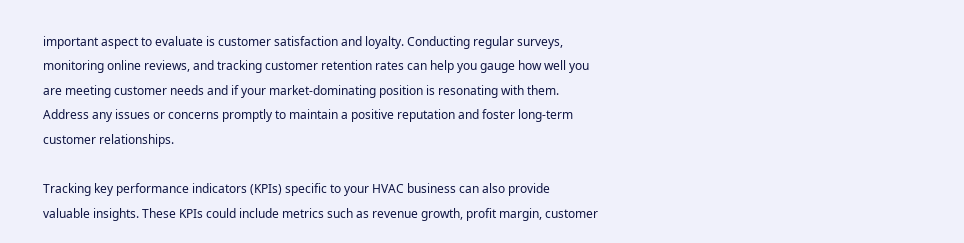important aspect to evaluate is customer satisfaction and loyalty. Conducting regular surveys, monitoring online reviews, and tracking customer retention rates can help you gauge how well you are meeting customer needs and if your market-dominating position is resonating with them. Address any issues or concerns promptly to maintain a positive reputation and foster long-term customer relationships.

Tracking key performance indicators (KPIs) specific to your HVAC business can also provide valuable insights. These KPIs could include metrics such as revenue growth, profit margin, customer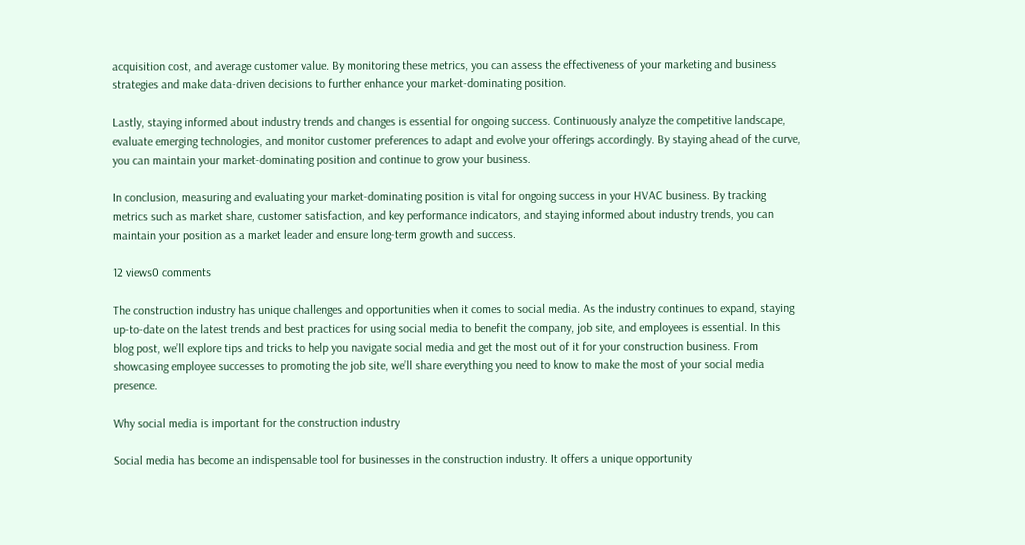acquisition cost, and average customer value. By monitoring these metrics, you can assess the effectiveness of your marketing and business strategies and make data-driven decisions to further enhance your market-dominating position.

Lastly, staying informed about industry trends and changes is essential for ongoing success. Continuously analyze the competitive landscape, evaluate emerging technologies, and monitor customer preferences to adapt and evolve your offerings accordingly. By staying ahead of the curve, you can maintain your market-dominating position and continue to grow your business.

In conclusion, measuring and evaluating your market-dominating position is vital for ongoing success in your HVAC business. By tracking metrics such as market share, customer satisfaction, and key performance indicators, and staying informed about industry trends, you can maintain your position as a market leader and ensure long-term growth and success.

12 views0 comments

The construction industry has unique challenges and opportunities when it comes to social media. As the industry continues to expand, staying up-to-date on the latest trends and best practices for using social media to benefit the company, job site, and employees is essential. In this blog post, we’ll explore tips and tricks to help you navigate social media and get the most out of it for your construction business. From showcasing employee successes to promoting the job site, we’ll share everything you need to know to make the most of your social media presence.

Why social media is important for the construction industry

Social media has become an indispensable tool for businesses in the construction industry. It offers a unique opportunity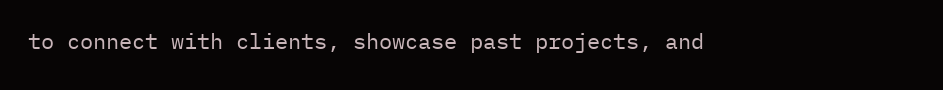to connect with clients, showcase past projects, and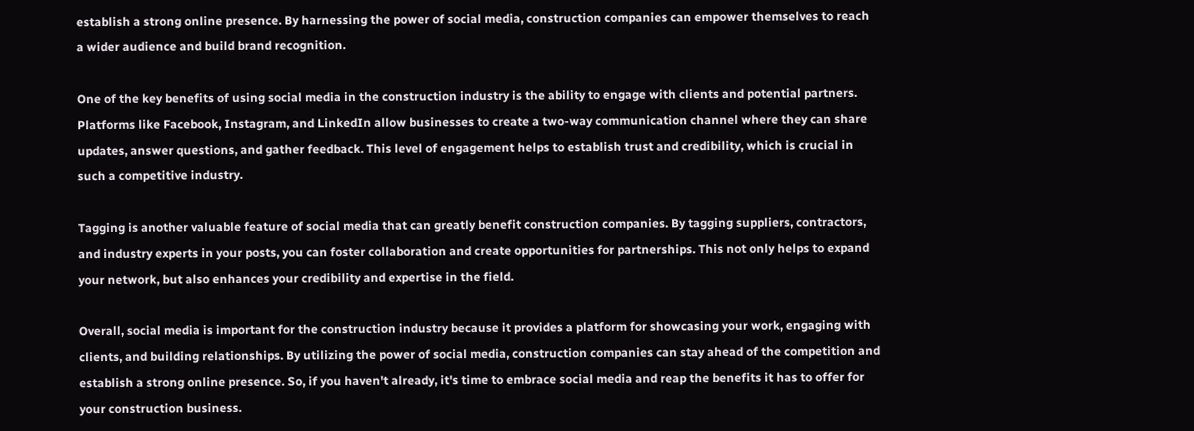establish a strong online presence. By harnessing the power of social media, construction companies can empower themselves to reach a wider audience and build brand recognition.

One of the key benefits of using social media in the construction industry is the ability to engage with clients and potential partners. Platforms like Facebook, Instagram, and LinkedIn allow businesses to create a two-way communication channel where they can share updates, answer questions, and gather feedback. This level of engagement helps to establish trust and credibility, which is crucial in such a competitive industry.

Tagging is another valuable feature of social media that can greatly benefit construction companies. By tagging suppliers, contractors, and industry experts in your posts, you can foster collaboration and create opportunities for partnerships. This not only helps to expand your network, but also enhances your credibility and expertise in the field.

Overall, social media is important for the construction industry because it provides a platform for showcasing your work, engaging with clients, and building relationships. By utilizing the power of social media, construction companies can stay ahead of the competition and establish a strong online presence. So, if you haven't already, it's time to embrace social media and reap the benefits it has to offer for your construction business.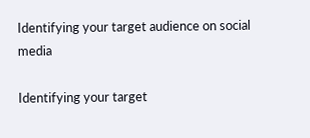Identifying your target audience on social media

Identifying your target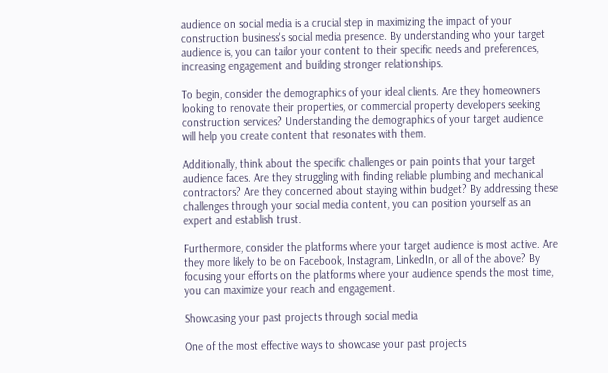audience on social media is a crucial step in maximizing the impact of your construction business's social media presence. By understanding who your target audience is, you can tailor your content to their specific needs and preferences, increasing engagement and building stronger relationships.

To begin, consider the demographics of your ideal clients. Are they homeowners looking to renovate their properties, or commercial property developers seeking construction services? Understanding the demographics of your target audience will help you create content that resonates with them.

Additionally, think about the specific challenges or pain points that your target audience faces. Are they struggling with finding reliable plumbing and mechanical contractors? Are they concerned about staying within budget? By addressing these challenges through your social media content, you can position yourself as an expert and establish trust.

Furthermore, consider the platforms where your target audience is most active. Are they more likely to be on Facebook, Instagram, LinkedIn, or all of the above? By focusing your efforts on the platforms where your audience spends the most time, you can maximize your reach and engagement.

Showcasing your past projects through social media

One of the most effective ways to showcase your past projects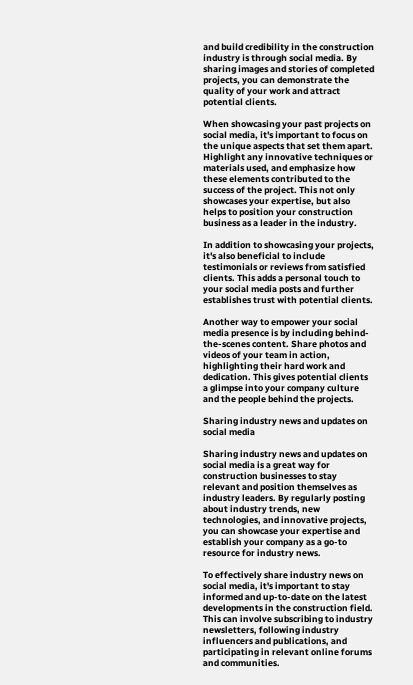and build credibility in the construction industry is through social media. By sharing images and stories of completed projects, you can demonstrate the quality of your work and attract potential clients.

When showcasing your past projects on social media, it's important to focus on the unique aspects that set them apart. Highlight any innovative techniques or materials used, and emphasize how these elements contributed to the success of the project. This not only showcases your expertise, but also helps to position your construction business as a leader in the industry.

In addition to showcasing your projects, it's also beneficial to include testimonials or reviews from satisfied clients. This adds a personal touch to your social media posts and further establishes trust with potential clients.

Another way to empower your social media presence is by including behind-the-scenes content. Share photos and videos of your team in action, highlighting their hard work and dedication. This gives potential clients a glimpse into your company culture and the people behind the projects.

Sharing industry news and updates on social media

Sharing industry news and updates on social media is a great way for construction businesses to stay relevant and position themselves as industry leaders. By regularly posting about industry trends, new technologies, and innovative projects, you can showcase your expertise and establish your company as a go-to resource for industry news.

To effectively share industry news on social media, it's important to stay informed and up-to-date on the latest developments in the construction field. This can involve subscribing to industry newsletters, following industry influencers and publications, and participating in relevant online forums and communities.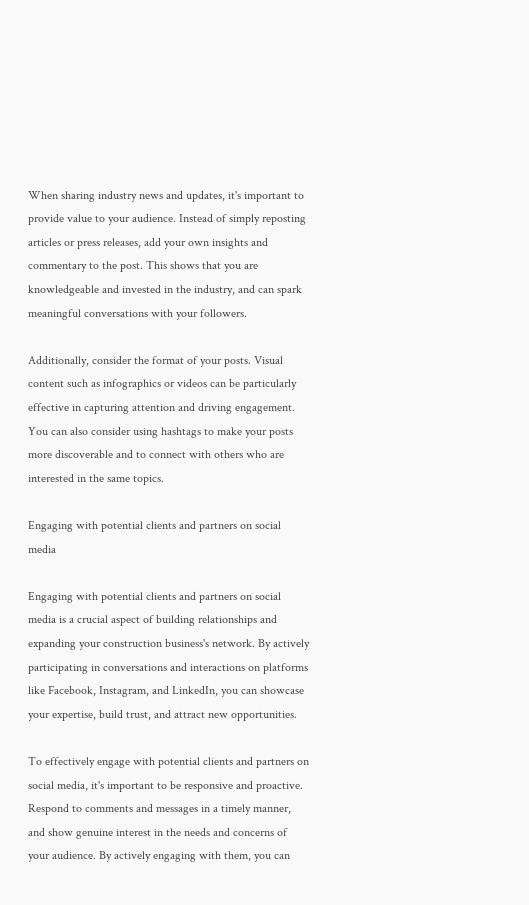When sharing industry news and updates, it's important to provide value to your audience. Instead of simply reposting articles or press releases, add your own insights and commentary to the post. This shows that you are knowledgeable and invested in the industry, and can spark meaningful conversations with your followers.

Additionally, consider the format of your posts. Visual content such as infographics or videos can be particularly effective in capturing attention and driving engagement. You can also consider using hashtags to make your posts more discoverable and to connect with others who are interested in the same topics.

Engaging with potential clients and partners on social media

Engaging with potential clients and partners on social media is a crucial aspect of building relationships and expanding your construction business's network. By actively participating in conversations and interactions on platforms like Facebook, Instagram, and LinkedIn, you can showcase your expertise, build trust, and attract new opportunities.

To effectively engage with potential clients and partners on social media, it's important to be responsive and proactive. Respond to comments and messages in a timely manner, and show genuine interest in the needs and concerns of your audience. By actively engaging with them, you can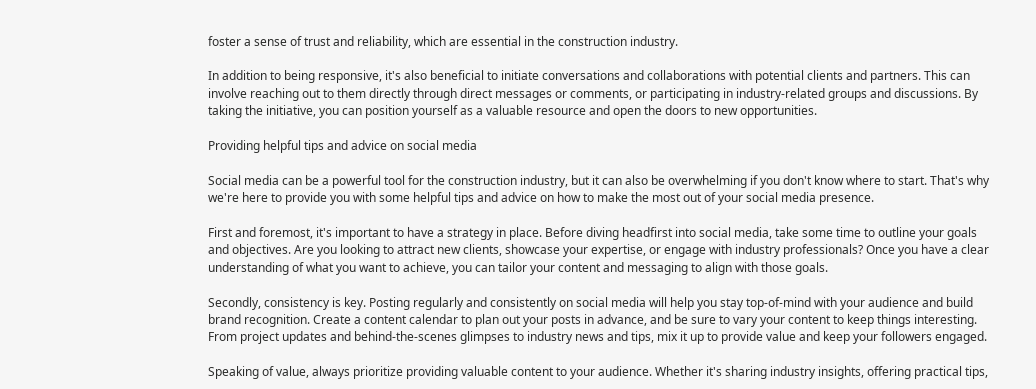foster a sense of trust and reliability, which are essential in the construction industry.

In addition to being responsive, it's also beneficial to initiate conversations and collaborations with potential clients and partners. This can involve reaching out to them directly through direct messages or comments, or participating in industry-related groups and discussions. By taking the initiative, you can position yourself as a valuable resource and open the doors to new opportunities.

Providing helpful tips and advice on social media

Social media can be a powerful tool for the construction industry, but it can also be overwhelming if you don't know where to start. That's why we're here to provide you with some helpful tips and advice on how to make the most out of your social media presence.

First and foremost, it's important to have a strategy in place. Before diving headfirst into social media, take some time to outline your goals and objectives. Are you looking to attract new clients, showcase your expertise, or engage with industry professionals? Once you have a clear understanding of what you want to achieve, you can tailor your content and messaging to align with those goals.

Secondly, consistency is key. Posting regularly and consistently on social media will help you stay top-of-mind with your audience and build brand recognition. Create a content calendar to plan out your posts in advance, and be sure to vary your content to keep things interesting. From project updates and behind-the-scenes glimpses to industry news and tips, mix it up to provide value and keep your followers engaged.

Speaking of value, always prioritize providing valuable content to your audience. Whether it's sharing industry insights, offering practical tips,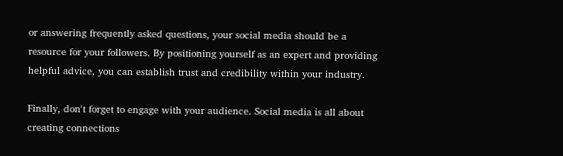or answering frequently asked questions, your social media should be a resource for your followers. By positioning yourself as an expert and providing helpful advice, you can establish trust and credibility within your industry.

Finally, don't forget to engage with your audience. Social media is all about creating connections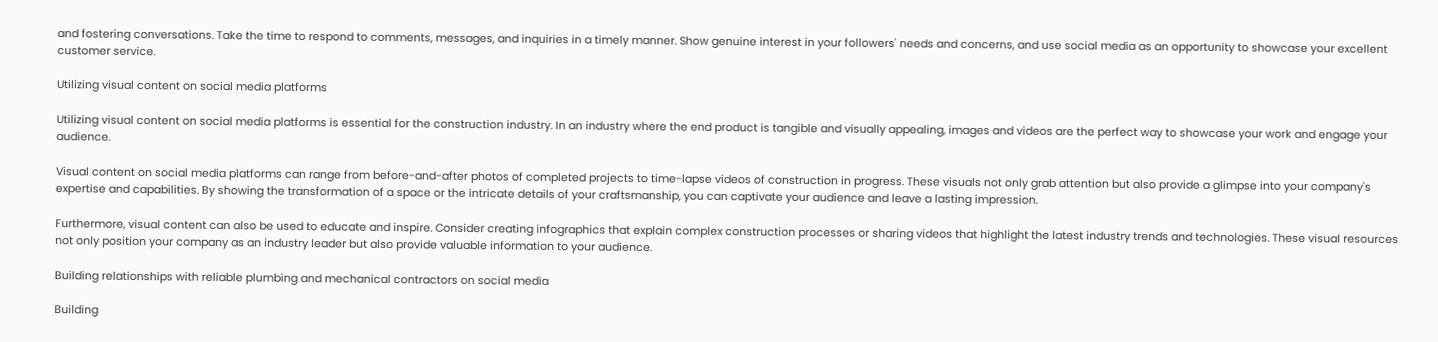and fostering conversations. Take the time to respond to comments, messages, and inquiries in a timely manner. Show genuine interest in your followers' needs and concerns, and use social media as an opportunity to showcase your excellent customer service.

Utilizing visual content on social media platforms

Utilizing visual content on social media platforms is essential for the construction industry. In an industry where the end product is tangible and visually appealing, images and videos are the perfect way to showcase your work and engage your audience.

Visual content on social media platforms can range from before-and-after photos of completed projects to time-lapse videos of construction in progress. These visuals not only grab attention but also provide a glimpse into your company's expertise and capabilities. By showing the transformation of a space or the intricate details of your craftsmanship, you can captivate your audience and leave a lasting impression.

Furthermore, visual content can also be used to educate and inspire. Consider creating infographics that explain complex construction processes or sharing videos that highlight the latest industry trends and technologies. These visual resources not only position your company as an industry leader but also provide valuable information to your audience.

Building relationships with reliable plumbing and mechanical contractors on social media

Building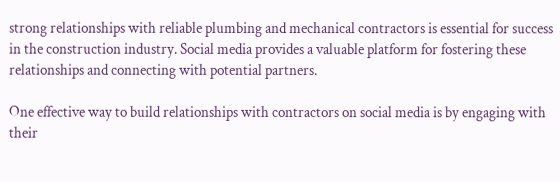strong relationships with reliable plumbing and mechanical contractors is essential for success in the construction industry. Social media provides a valuable platform for fostering these relationships and connecting with potential partners.

One effective way to build relationships with contractors on social media is by engaging with their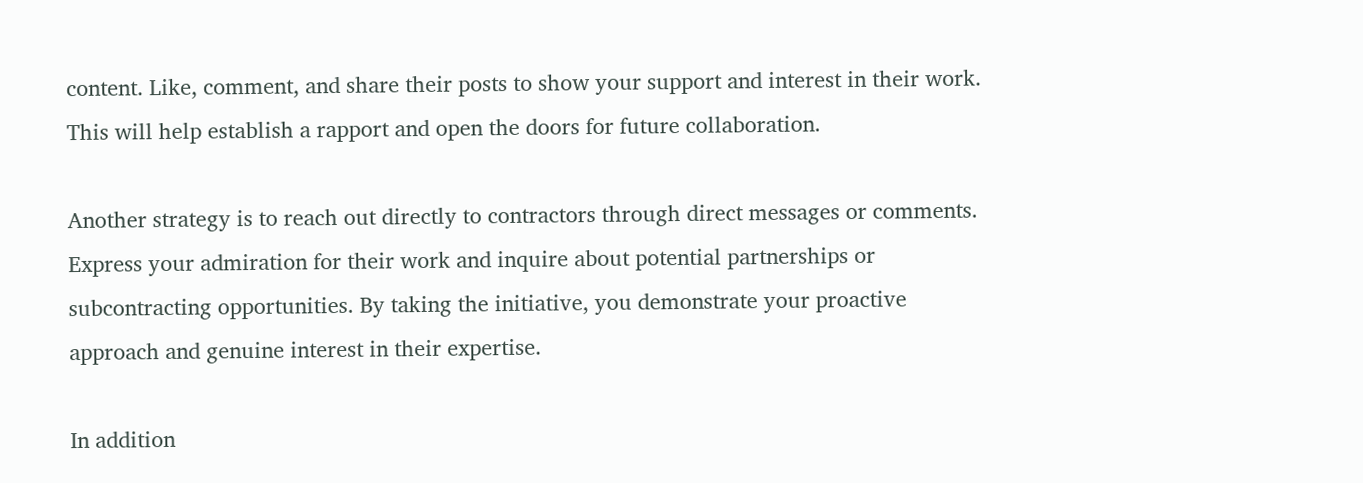content. Like, comment, and share their posts to show your support and interest in their work. This will help establish a rapport and open the doors for future collaboration.

Another strategy is to reach out directly to contractors through direct messages or comments. Express your admiration for their work and inquire about potential partnerships or subcontracting opportunities. By taking the initiative, you demonstrate your proactive approach and genuine interest in their expertise.

In addition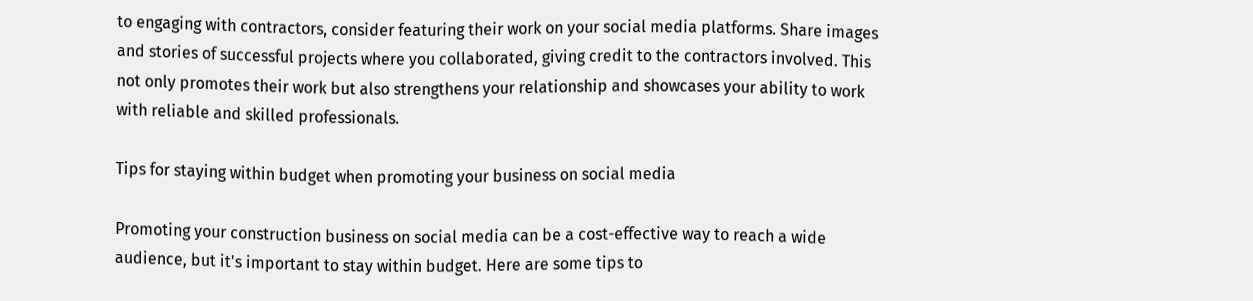to engaging with contractors, consider featuring their work on your social media platforms. Share images and stories of successful projects where you collaborated, giving credit to the contractors involved. This not only promotes their work but also strengthens your relationship and showcases your ability to work with reliable and skilled professionals.

Tips for staying within budget when promoting your business on social media

Promoting your construction business on social media can be a cost-effective way to reach a wide audience, but it's important to stay within budget. Here are some tips to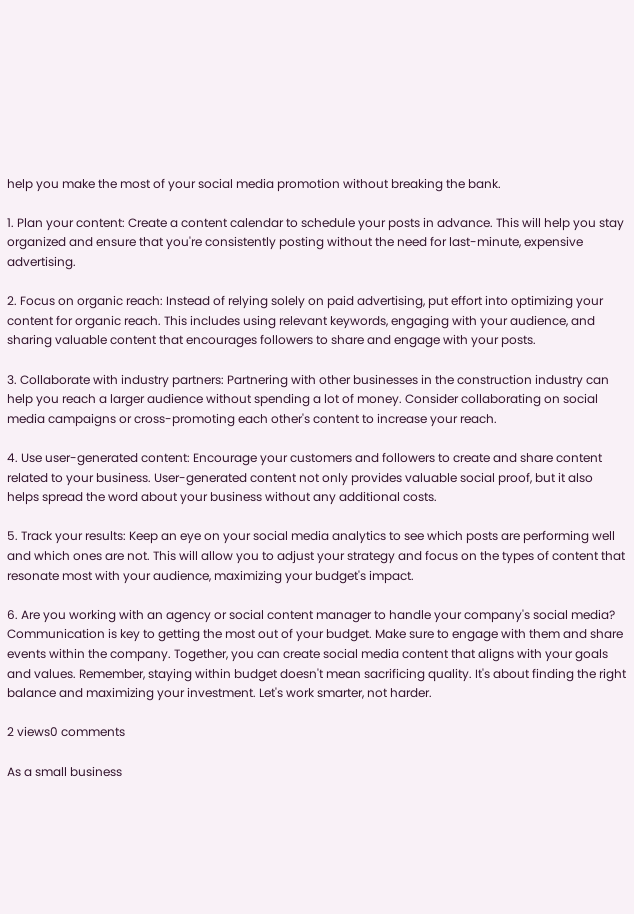help you make the most of your social media promotion without breaking the bank.

1. Plan your content: Create a content calendar to schedule your posts in advance. This will help you stay organized and ensure that you're consistently posting without the need for last-minute, expensive advertising.

2. Focus on organic reach: Instead of relying solely on paid advertising, put effort into optimizing your content for organic reach. This includes using relevant keywords, engaging with your audience, and sharing valuable content that encourages followers to share and engage with your posts.

3. Collaborate with industry partners: Partnering with other businesses in the construction industry can help you reach a larger audience without spending a lot of money. Consider collaborating on social media campaigns or cross-promoting each other's content to increase your reach.

4. Use user-generated content: Encourage your customers and followers to create and share content related to your business. User-generated content not only provides valuable social proof, but it also helps spread the word about your business without any additional costs.

5. Track your results: Keep an eye on your social media analytics to see which posts are performing well and which ones are not. This will allow you to adjust your strategy and focus on the types of content that resonate most with your audience, maximizing your budget's impact.

6. Are you working with an agency or social content manager to handle your company's social media? Communication is key to getting the most out of your budget. Make sure to engage with them and share events within the company. Together, you can create social media content that aligns with your goals and values. Remember, staying within budget doesn't mean sacrificing quality. It's about finding the right balance and maximizing your investment. Let's work smarter, not harder.

2 views0 comments

As a small business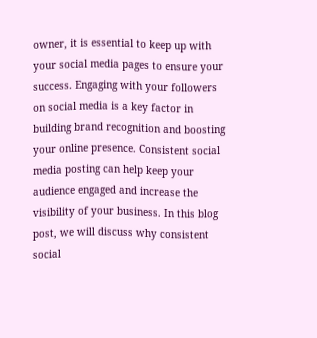owner, it is essential to keep up with your social media pages to ensure your success. Engaging with your followers on social media is a key factor in building brand recognition and boosting your online presence. Consistent social media posting can help keep your audience engaged and increase the visibility of your business. In this blog post, we will discuss why consistent social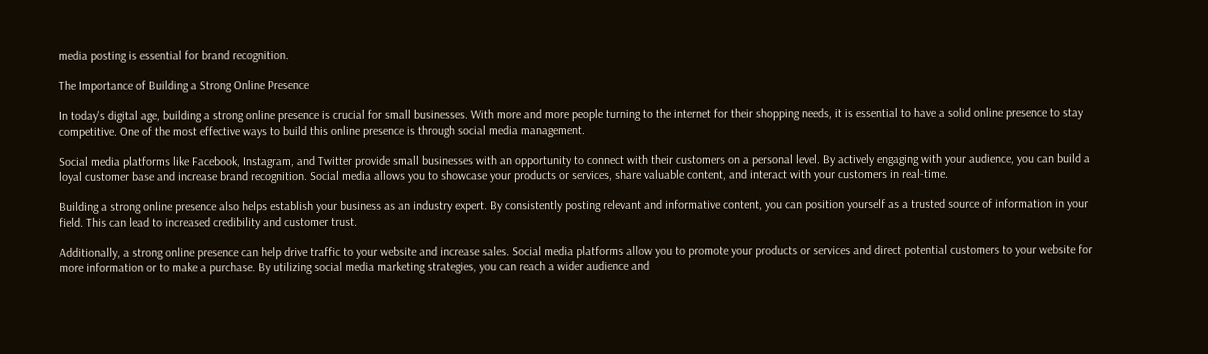media posting is essential for brand recognition.

The Importance of Building a Strong Online Presence

In today's digital age, building a strong online presence is crucial for small businesses. With more and more people turning to the internet for their shopping needs, it is essential to have a solid online presence to stay competitive. One of the most effective ways to build this online presence is through social media management.

Social media platforms like Facebook, Instagram, and Twitter provide small businesses with an opportunity to connect with their customers on a personal level. By actively engaging with your audience, you can build a loyal customer base and increase brand recognition. Social media allows you to showcase your products or services, share valuable content, and interact with your customers in real-time.

Building a strong online presence also helps establish your business as an industry expert. By consistently posting relevant and informative content, you can position yourself as a trusted source of information in your field. This can lead to increased credibility and customer trust.

Additionally, a strong online presence can help drive traffic to your website and increase sales. Social media platforms allow you to promote your products or services and direct potential customers to your website for more information or to make a purchase. By utilizing social media marketing strategies, you can reach a wider audience and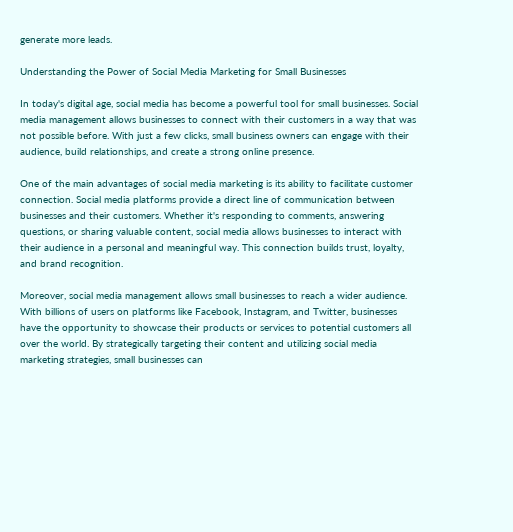generate more leads.

Understanding the Power of Social Media Marketing for Small Businesses

In today's digital age, social media has become a powerful tool for small businesses. Social media management allows businesses to connect with their customers in a way that was not possible before. With just a few clicks, small business owners can engage with their audience, build relationships, and create a strong online presence.

One of the main advantages of social media marketing is its ability to facilitate customer connection. Social media platforms provide a direct line of communication between businesses and their customers. Whether it's responding to comments, answering questions, or sharing valuable content, social media allows businesses to interact with their audience in a personal and meaningful way. This connection builds trust, loyalty, and brand recognition.

Moreover, social media management allows small businesses to reach a wider audience. With billions of users on platforms like Facebook, Instagram, and Twitter, businesses have the opportunity to showcase their products or services to potential customers all over the world. By strategically targeting their content and utilizing social media marketing strategies, small businesses can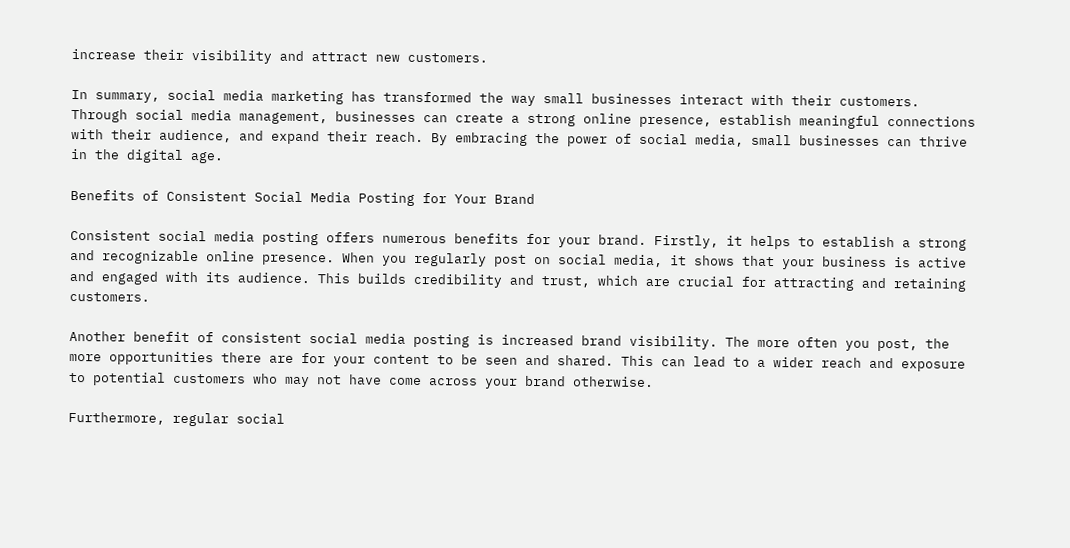increase their visibility and attract new customers.

In summary, social media marketing has transformed the way small businesses interact with their customers. Through social media management, businesses can create a strong online presence, establish meaningful connections with their audience, and expand their reach. By embracing the power of social media, small businesses can thrive in the digital age.

Benefits of Consistent Social Media Posting for Your Brand

Consistent social media posting offers numerous benefits for your brand. Firstly, it helps to establish a strong and recognizable online presence. When you regularly post on social media, it shows that your business is active and engaged with its audience. This builds credibility and trust, which are crucial for attracting and retaining customers.

Another benefit of consistent social media posting is increased brand visibility. The more often you post, the more opportunities there are for your content to be seen and shared. This can lead to a wider reach and exposure to potential customers who may not have come across your brand otherwise.

Furthermore, regular social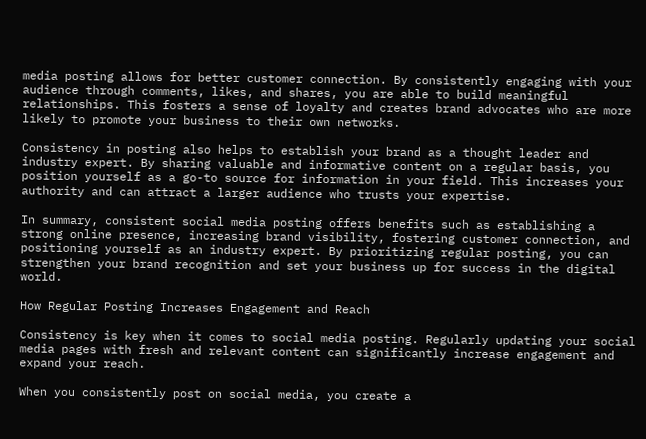media posting allows for better customer connection. By consistently engaging with your audience through comments, likes, and shares, you are able to build meaningful relationships. This fosters a sense of loyalty and creates brand advocates who are more likely to promote your business to their own networks.

Consistency in posting also helps to establish your brand as a thought leader and industry expert. By sharing valuable and informative content on a regular basis, you position yourself as a go-to source for information in your field. This increases your authority and can attract a larger audience who trusts your expertise.

In summary, consistent social media posting offers benefits such as establishing a strong online presence, increasing brand visibility, fostering customer connection, and positioning yourself as an industry expert. By prioritizing regular posting, you can strengthen your brand recognition and set your business up for success in the digital world.

How Regular Posting Increases Engagement and Reach

Consistency is key when it comes to social media posting. Regularly updating your social media pages with fresh and relevant content can significantly increase engagement and expand your reach.

When you consistently post on social media, you create a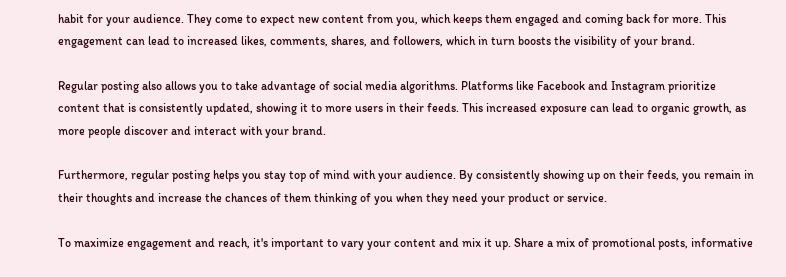habit for your audience. They come to expect new content from you, which keeps them engaged and coming back for more. This engagement can lead to increased likes, comments, shares, and followers, which in turn boosts the visibility of your brand.

Regular posting also allows you to take advantage of social media algorithms. Platforms like Facebook and Instagram prioritize content that is consistently updated, showing it to more users in their feeds. This increased exposure can lead to organic growth, as more people discover and interact with your brand.

Furthermore, regular posting helps you stay top of mind with your audience. By consistently showing up on their feeds, you remain in their thoughts and increase the chances of them thinking of you when they need your product or service.

To maximize engagement and reach, it's important to vary your content and mix it up. Share a mix of promotional posts, informative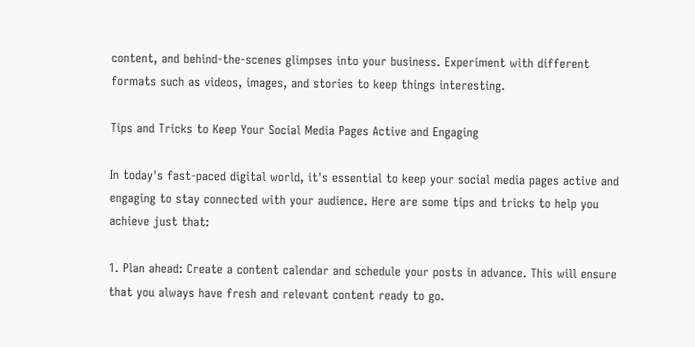content, and behind-the-scenes glimpses into your business. Experiment with different formats such as videos, images, and stories to keep things interesting.

Tips and Tricks to Keep Your Social Media Pages Active and Engaging

In today's fast-paced digital world, it's essential to keep your social media pages active and engaging to stay connected with your audience. Here are some tips and tricks to help you achieve just that:

1. Plan ahead: Create a content calendar and schedule your posts in advance. This will ensure that you always have fresh and relevant content ready to go.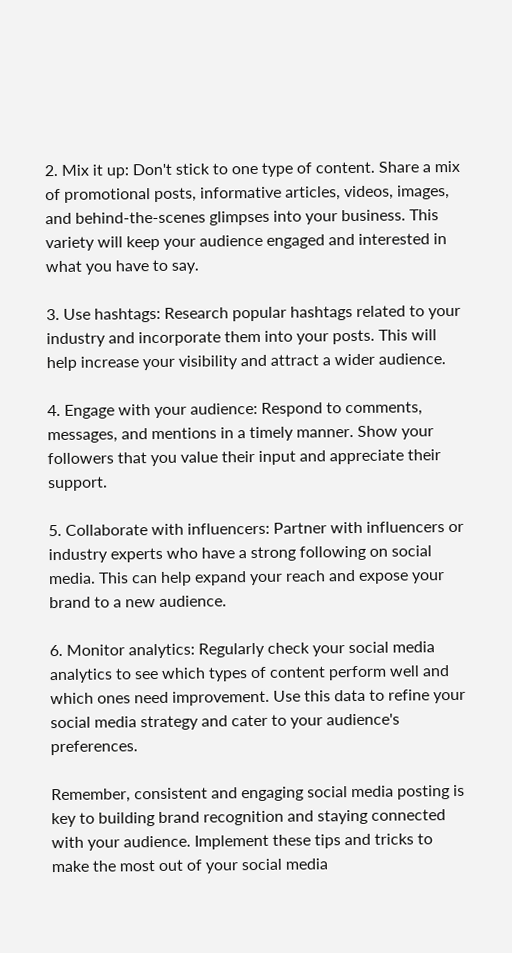2. Mix it up: Don't stick to one type of content. Share a mix of promotional posts, informative articles, videos, images, and behind-the-scenes glimpses into your business. This variety will keep your audience engaged and interested in what you have to say.

3. Use hashtags: Research popular hashtags related to your industry and incorporate them into your posts. This will help increase your visibility and attract a wider audience.

4. Engage with your audience: Respond to comments, messages, and mentions in a timely manner. Show your followers that you value their input and appreciate their support.

5. Collaborate with influencers: Partner with influencers or industry experts who have a strong following on social media. This can help expand your reach and expose your brand to a new audience.

6. Monitor analytics: Regularly check your social media analytics to see which types of content perform well and which ones need improvement. Use this data to refine your social media strategy and cater to your audience's preferences.

Remember, consistent and engaging social media posting is key to building brand recognition and staying connected with your audience. Implement these tips and tricks to make the most out of your social media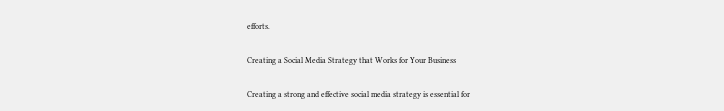efforts.

Creating a Social Media Strategy that Works for Your Business

Creating a strong and effective social media strategy is essential for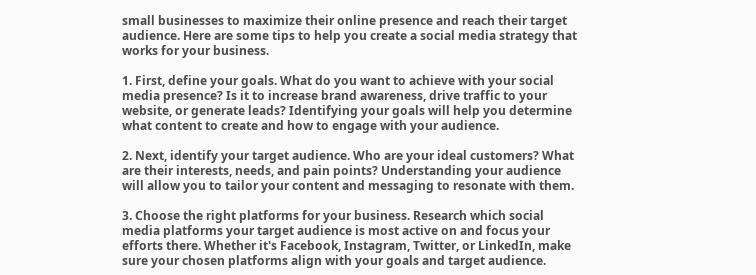small businesses to maximize their online presence and reach their target audience. Here are some tips to help you create a social media strategy that works for your business.

1. First, define your goals. What do you want to achieve with your social media presence? Is it to increase brand awareness, drive traffic to your website, or generate leads? Identifying your goals will help you determine what content to create and how to engage with your audience.

2. Next, identify your target audience. Who are your ideal customers? What are their interests, needs, and pain points? Understanding your audience will allow you to tailor your content and messaging to resonate with them.

3. Choose the right platforms for your business. Research which social media platforms your target audience is most active on and focus your efforts there. Whether it's Facebook, Instagram, Twitter, or LinkedIn, make sure your chosen platforms align with your goals and target audience.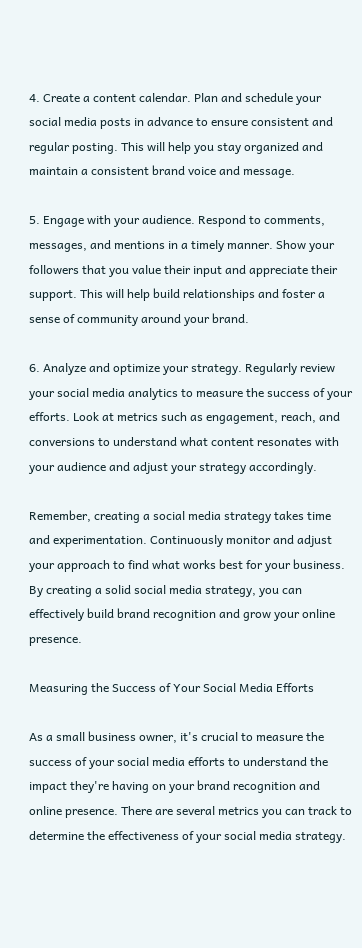4. Create a content calendar. Plan and schedule your social media posts in advance to ensure consistent and regular posting. This will help you stay organized and maintain a consistent brand voice and message.

5. Engage with your audience. Respond to comments, messages, and mentions in a timely manner. Show your followers that you value their input and appreciate their support. This will help build relationships and foster a sense of community around your brand.

6. Analyze and optimize your strategy. Regularly review your social media analytics to measure the success of your efforts. Look at metrics such as engagement, reach, and conversions to understand what content resonates with your audience and adjust your strategy accordingly.

Remember, creating a social media strategy takes time and experimentation. Continuously monitor and adjust your approach to find what works best for your business. By creating a solid social media strategy, you can effectively build brand recognition and grow your online presence.

Measuring the Success of Your Social Media Efforts

As a small business owner, it's crucial to measure the success of your social media efforts to understand the impact they're having on your brand recognition and online presence. There are several metrics you can track to determine the effectiveness of your social media strategy.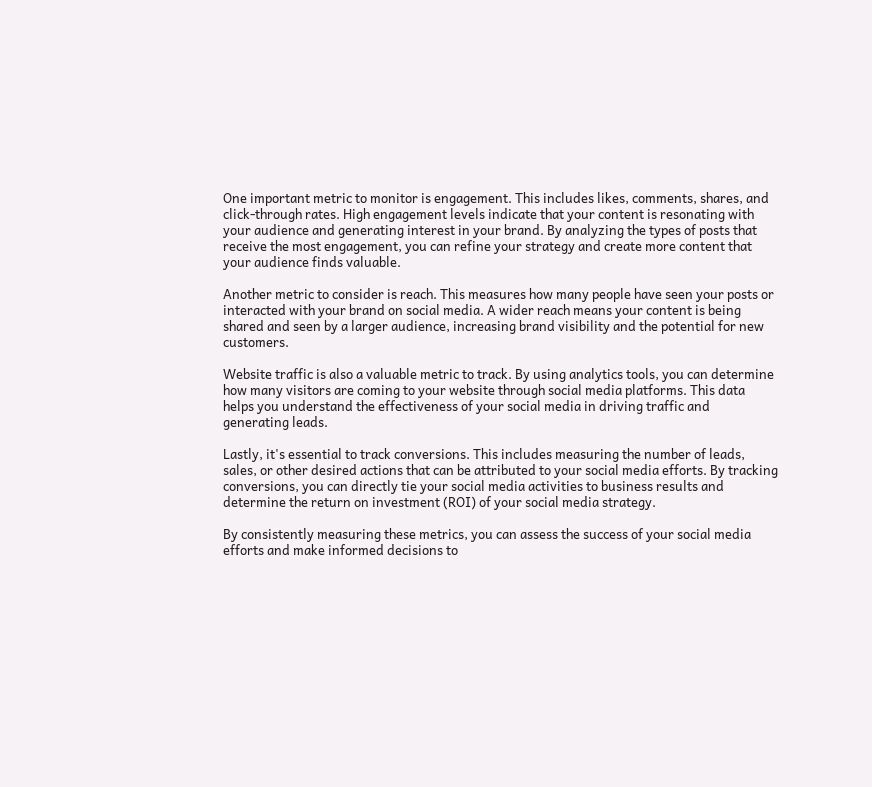One important metric to monitor is engagement. This includes likes, comments, shares, and click-through rates. High engagement levels indicate that your content is resonating with your audience and generating interest in your brand. By analyzing the types of posts that receive the most engagement, you can refine your strategy and create more content that your audience finds valuable.

Another metric to consider is reach. This measures how many people have seen your posts or interacted with your brand on social media. A wider reach means your content is being shared and seen by a larger audience, increasing brand visibility and the potential for new customers.

Website traffic is also a valuable metric to track. By using analytics tools, you can determine how many visitors are coming to your website through social media platforms. This data helps you understand the effectiveness of your social media in driving traffic and generating leads.

Lastly, it's essential to track conversions. This includes measuring the number of leads, sales, or other desired actions that can be attributed to your social media efforts. By tracking conversions, you can directly tie your social media activities to business results and determine the return on investment (ROI) of your social media strategy.

By consistently measuring these metrics, you can assess the success of your social media efforts and make informed decisions to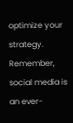optimize your strategy. Remember, social media is an ever-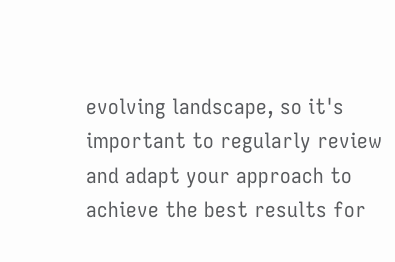evolving landscape, so it's important to regularly review and adapt your approach to achieve the best results for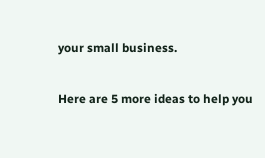your small business.

Here are 5 more ideas to help you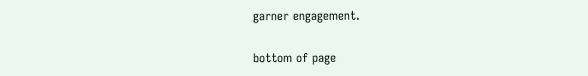garner engagement.

bottom of page